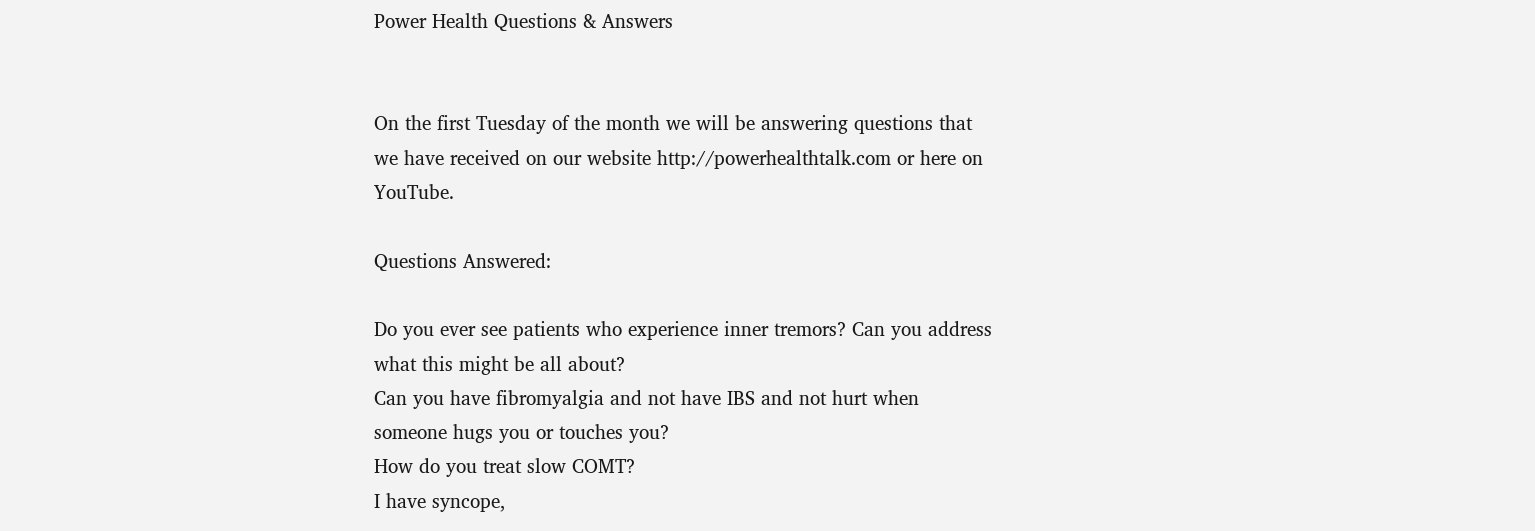Power Health Questions & Answers


On the first Tuesday of the month we will be answering questions that we have received on our website http://powerhealthtalk.com or here on YouTube.

Questions Answered:

Do you ever see patients who experience inner tremors? Can you address what this might be all about?
Can you have fibromyalgia and not have IBS and not hurt when someone hugs you or touches you?
How do you treat slow COMT?
I have syncope,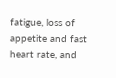fatigue, loss of appetite and fast heart rate, and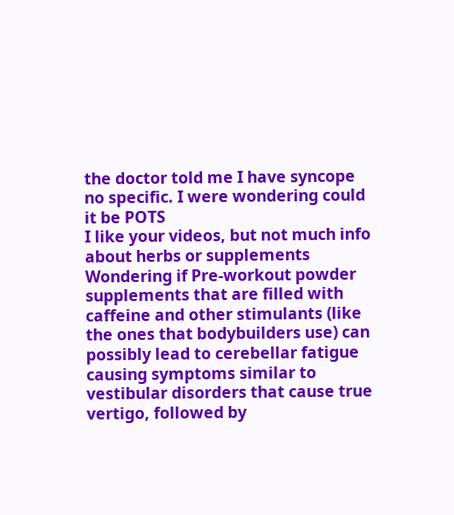the doctor told me I have syncope no specific. I were wondering could it be POTS
I like your videos, but not much info about herbs or supplements
Wondering if Pre-workout powder supplements that are filled with caffeine and other stimulants (like the ones that bodybuilders use) can possibly lead to cerebellar fatigue causing symptoms similar to vestibular disorders that cause true vertigo, followed by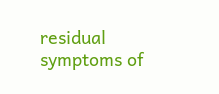residual symptoms of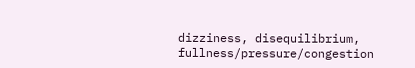dizziness, disequilibrium, fullness/pressure/congestion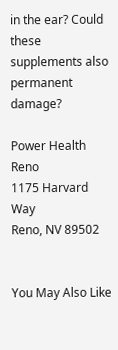in the ear? Could these supplements also permanent damage?

Power Health Reno
1175 Harvard Way
Reno, NV 89502


You May Also Like